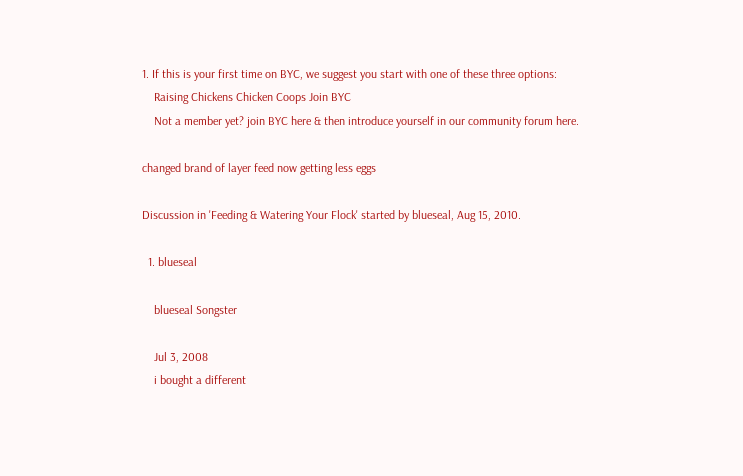1. If this is your first time on BYC, we suggest you start with one of these three options:
    Raising Chickens Chicken Coops Join BYC
    Not a member yet? join BYC here & then introduce yourself in our community forum here.

changed brand of layer feed now getting less eggs

Discussion in 'Feeding & Watering Your Flock' started by blueseal, Aug 15, 2010.

  1. blueseal

    blueseal Songster

    Jul 3, 2008
    i bought a different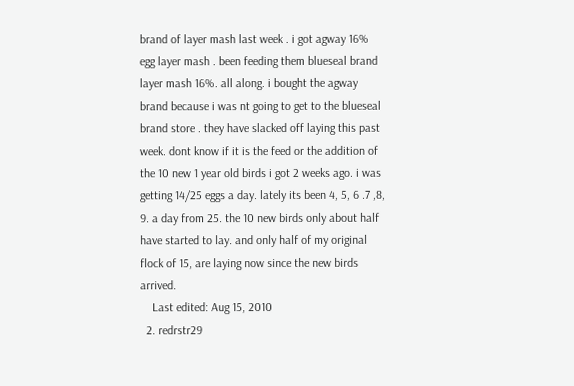brand of layer mash last week . i got agway 16% egg layer mash . been feeding them blueseal brand layer mash 16%. all along. i bought the agway brand because i was nt going to get to the blueseal brand store . they have slacked off laying this past week. dont know if it is the feed or the addition of the 10 new 1 year old birds i got 2 weeks ago. i was getting 14/25 eggs a day. lately its been 4, 5, 6 .7 ,8, 9. a day from 25. the 10 new birds only about half have started to lay. and only half of my original flock of 15, are laying now since the new birds arrived.
    Last edited: Aug 15, 2010
  2. redrstr29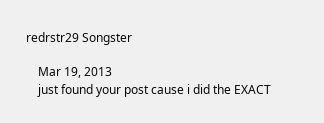redrstr29 Songster

    Mar 19, 2013
    just found your post cause i did the EXACT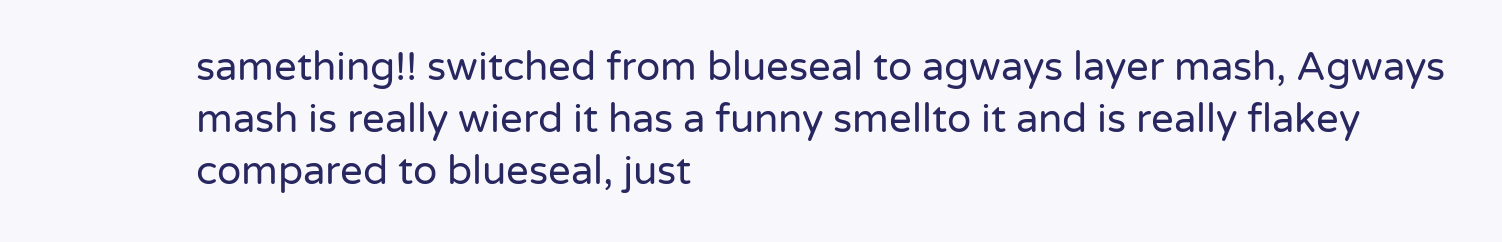samething!! switched from blueseal to agways layer mash, Agways mash is really wierd it has a funny smellto it and is really flakey compared to blueseal, just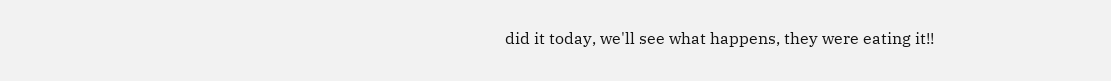did it today, we'll see what happens, they were eating it!!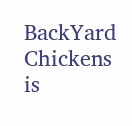BackYard Chickens is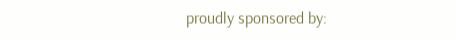proudly sponsored by: